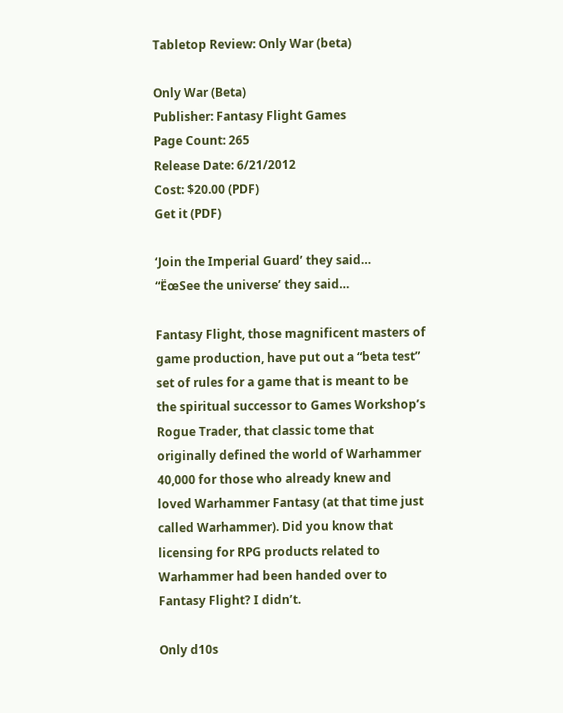Tabletop Review: Only War (beta)

Only War (Beta)
Publisher: Fantasy Flight Games
Page Count: 265
Release Date: 6/21/2012
Cost: $20.00 (PDF)
Get it (PDF)

‘Join the Imperial Guard’ they said…
“ËœSee the universe’ they said…

Fantasy Flight, those magnificent masters of game production, have put out a “beta test” set of rules for a game that is meant to be the spiritual successor to Games Workshop’s Rogue Trader, that classic tome that originally defined the world of Warhammer 40,000 for those who already knew and loved Warhammer Fantasy (at that time just called Warhammer). Did you know that licensing for RPG products related to Warhammer had been handed over to Fantasy Flight? I didn’t.

Only d10s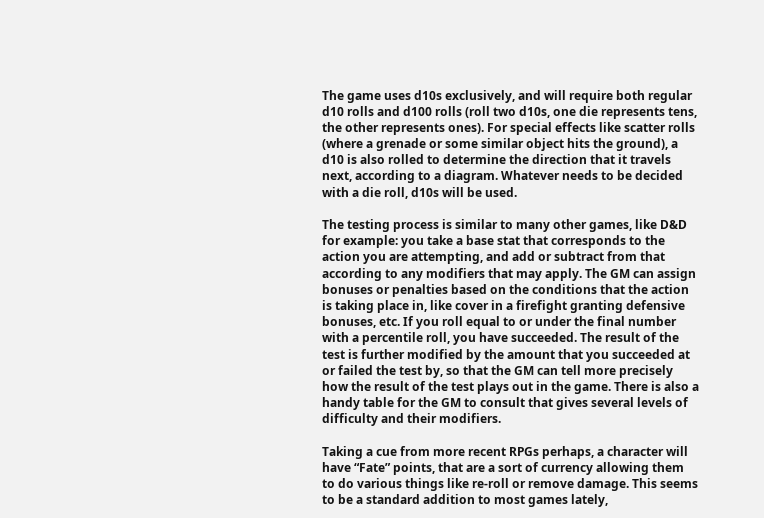The game uses d10s exclusively, and will require both regular d10 rolls and d100 rolls (roll two d10s, one die represents tens, the other represents ones). For special effects like scatter rolls (where a grenade or some similar object hits the ground), a d10 is also rolled to determine the direction that it travels next, according to a diagram. Whatever needs to be decided with a die roll, d10s will be used.

The testing process is similar to many other games, like D&D for example: you take a base stat that corresponds to the action you are attempting, and add or subtract from that according to any modifiers that may apply. The GM can assign bonuses or penalties based on the conditions that the action is taking place in, like cover in a firefight granting defensive bonuses, etc. If you roll equal to or under the final number with a percentile roll, you have succeeded. The result of the test is further modified by the amount that you succeeded at or failed the test by, so that the GM can tell more precisely how the result of the test plays out in the game. There is also a handy table for the GM to consult that gives several levels of difficulty and their modifiers.

Taking a cue from more recent RPGs perhaps, a character will have “Fate” points, that are a sort of currency allowing them to do various things like re-roll or remove damage. This seems to be a standard addition to most games lately,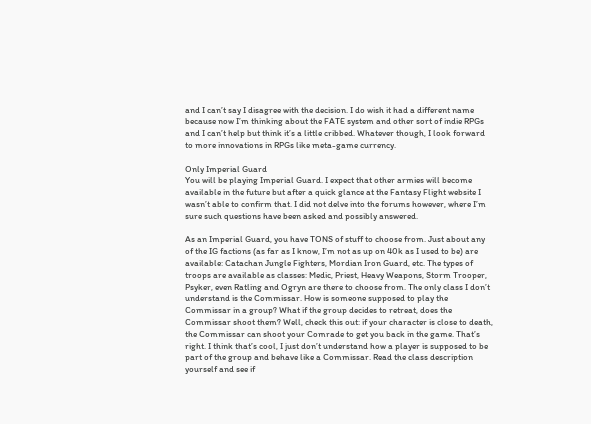and I can’t say I disagree with the decision. I do wish it had a different name because now I’m thinking about the FATE system and other sort of indie RPGs and I can’t help but think it’s a little cribbed. Whatever though, I look forward to more innovations in RPGs like meta-game currency.

Only Imperial Guard
You will be playing Imperial Guard. I expect that other armies will become available in the future but after a quick glance at the Fantasy Flight website I wasn’t able to confirm that. I did not delve into the forums however, where I’m sure such questions have been asked and possibly answered.

As an Imperial Guard, you have TONS of stuff to choose from. Just about any of the IG factions (as far as I know, I’m not as up on 40k as I used to be) are available: Catachan Jungle Fighters, Mordian Iron Guard, etc. The types of troops are available as classes: Medic, Priest, Heavy Weapons, Storm Trooper, Psyker, even Ratling and Ogryn are there to choose from. The only class I don’t understand is the Commissar. How is someone supposed to play the Commissar in a group? What if the group decides to retreat, does the Commissar shoot them? Well, check this out: if your character is close to death, the Commissar can shoot your Comrade to get you back in the game. That’s right. I think that’s cool, I just don’t understand how a player is supposed to be part of the group and behave like a Commissar. Read the class description yourself and see if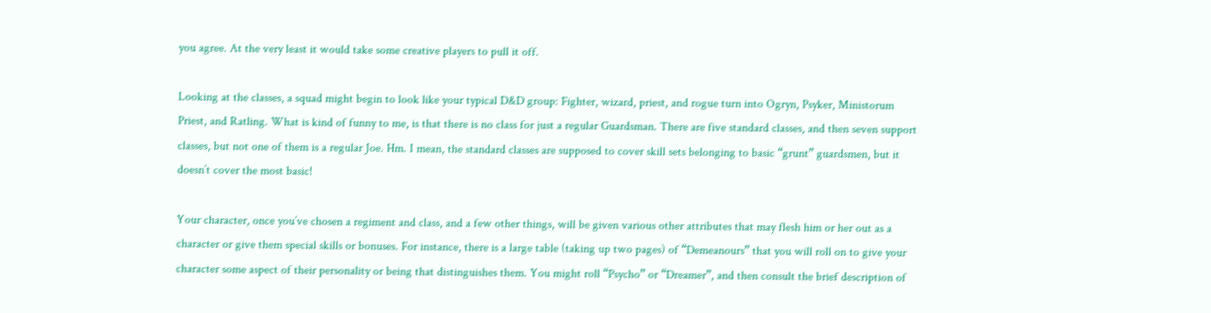you agree. At the very least it would take some creative players to pull it off.

Looking at the classes, a squad might begin to look like your typical D&D group: Fighter, wizard, priest, and rogue turn into Ogryn, Psyker, Ministorum Priest, and Ratling. What is kind of funny to me, is that there is no class for just a regular Guardsman. There are five standard classes, and then seven support classes, but not one of them is a regular Joe. Hm. I mean, the standard classes are supposed to cover skill sets belonging to basic “grunt” guardsmen, but it doesn’t cover the most basic!

Your character, once you’ve chosen a regiment and class, and a few other things, will be given various other attributes that may flesh him or her out as a character or give them special skills or bonuses. For instance, there is a large table (taking up two pages) of “Demeanours” that you will roll on to give your character some aspect of their personality or being that distinguishes them. You might roll “Psycho” or “Dreamer”, and then consult the brief description of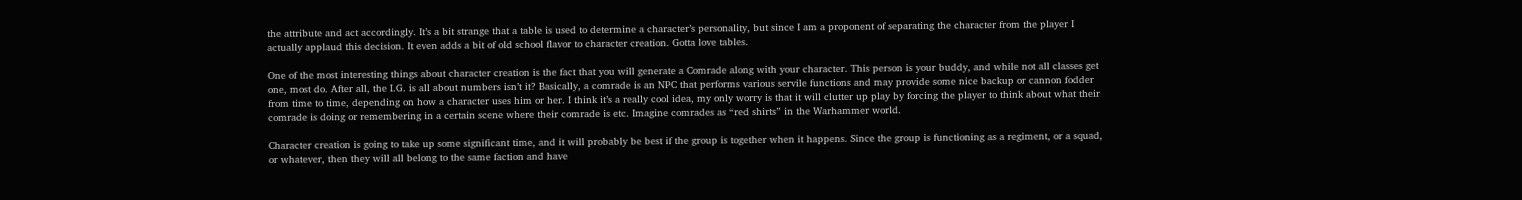the attribute and act accordingly. It’s a bit strange that a table is used to determine a character’s personality, but since I am a proponent of separating the character from the player I actually applaud this decision. It even adds a bit of old school flavor to character creation. Gotta love tables.

One of the most interesting things about character creation is the fact that you will generate a Comrade along with your character. This person is your buddy, and while not all classes get one, most do. After all, the I.G. is all about numbers isn’t it? Basically, a comrade is an NPC that performs various servile functions and may provide some nice backup or cannon fodder from time to time, depending on how a character uses him or her. I think it’s a really cool idea, my only worry is that it will clutter up play by forcing the player to think about what their comrade is doing or remembering in a certain scene where their comrade is etc. Imagine comrades as “red shirts” in the Warhammer world.

Character creation is going to take up some significant time, and it will probably be best if the group is together when it happens. Since the group is functioning as a regiment, or a squad, or whatever, then they will all belong to the same faction and have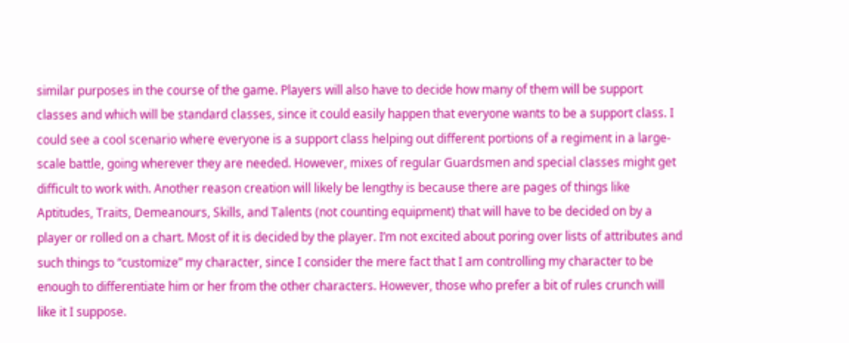similar purposes in the course of the game. Players will also have to decide how many of them will be support classes and which will be standard classes, since it could easily happen that everyone wants to be a support class. I could see a cool scenario where everyone is a support class helping out different portions of a regiment in a large-scale battle, going wherever they are needed. However, mixes of regular Guardsmen and special classes might get difficult to work with. Another reason creation will likely be lengthy is because there are pages of things like Aptitudes, Traits, Demeanours, Skills, and Talents (not counting equipment) that will have to be decided on by a player or rolled on a chart. Most of it is decided by the player. I’m not excited about poring over lists of attributes and such things to “customize” my character, since I consider the mere fact that I am controlling my character to be enough to differentiate him or her from the other characters. However, those who prefer a bit of rules crunch will like it I suppose.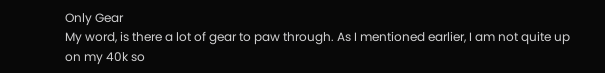Only Gear
My word, is there a lot of gear to paw through. As I mentioned earlier, I am not quite up on my 40k so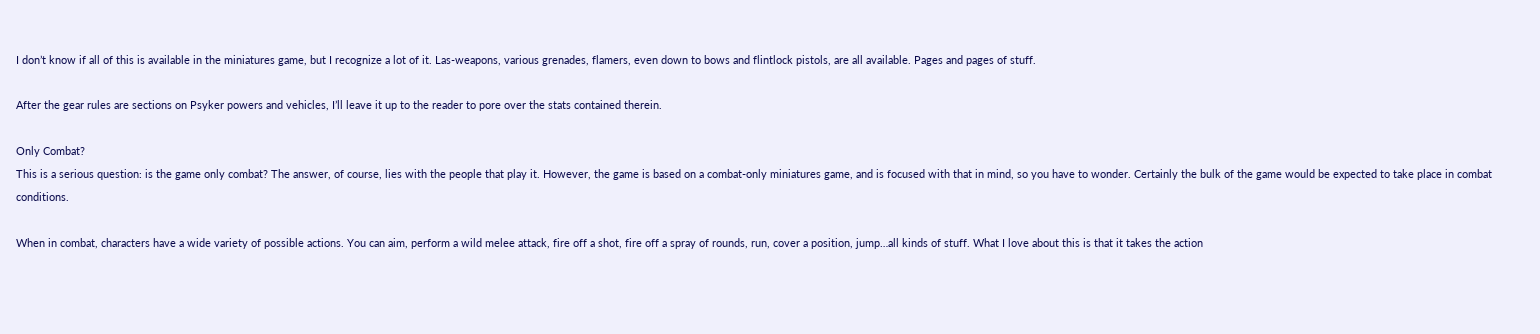I don’t know if all of this is available in the miniatures game, but I recognize a lot of it. Las-weapons, various grenades, flamers, even down to bows and flintlock pistols, are all available. Pages and pages of stuff.

After the gear rules are sections on Psyker powers and vehicles, I’ll leave it up to the reader to pore over the stats contained therein.

Only Combat?
This is a serious question: is the game only combat? The answer, of course, lies with the people that play it. However, the game is based on a combat-only miniatures game, and is focused with that in mind, so you have to wonder. Certainly the bulk of the game would be expected to take place in combat conditions.

When in combat, characters have a wide variety of possible actions. You can aim, perform a wild melee attack, fire off a shot, fire off a spray of rounds, run, cover a position, jump…all kinds of stuff. What I love about this is that it takes the action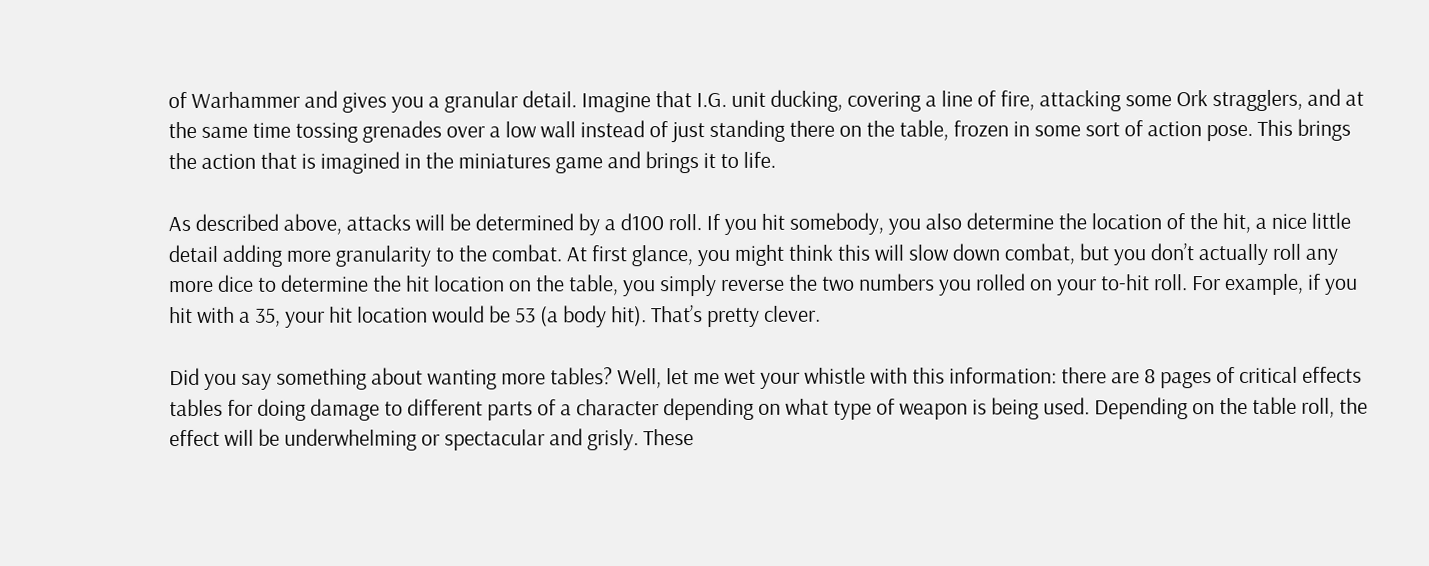of Warhammer and gives you a granular detail. Imagine that I.G. unit ducking, covering a line of fire, attacking some Ork stragglers, and at the same time tossing grenades over a low wall instead of just standing there on the table, frozen in some sort of action pose. This brings the action that is imagined in the miniatures game and brings it to life.

As described above, attacks will be determined by a d100 roll. If you hit somebody, you also determine the location of the hit, a nice little detail adding more granularity to the combat. At first glance, you might think this will slow down combat, but you don’t actually roll any more dice to determine the hit location on the table, you simply reverse the two numbers you rolled on your to-hit roll. For example, if you hit with a 35, your hit location would be 53 (a body hit). That’s pretty clever.

Did you say something about wanting more tables? Well, let me wet your whistle with this information: there are 8 pages of critical effects tables for doing damage to different parts of a character depending on what type of weapon is being used. Depending on the table roll, the effect will be underwhelming or spectacular and grisly. These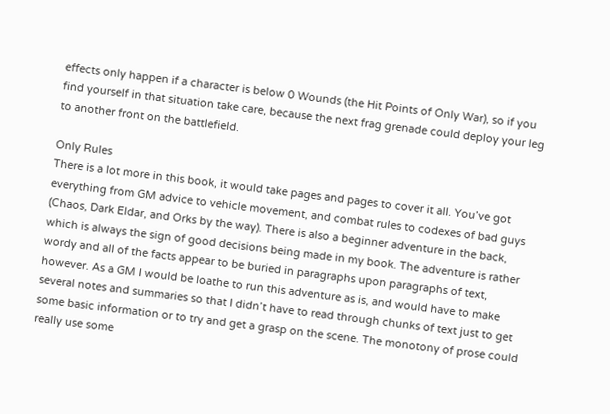effects only happen if a character is below 0 Wounds (the Hit Points of Only War), so if you find yourself in that situation take care, because the next frag grenade could deploy your leg to another front on the battlefield.

Only Rules
There is a lot more in this book, it would take pages and pages to cover it all. You’ve got everything from GM advice to vehicle movement, and combat rules to codexes of bad guys (Chaos, Dark Eldar, and Orks by the way). There is also a beginner adventure in the back, which is always the sign of good decisions being made in my book. The adventure is rather wordy and all of the facts appear to be buried in paragraphs upon paragraphs of text, however. As a GM I would be loathe to run this adventure as is, and would have to make several notes and summaries so that I didn’t have to read through chunks of text just to get some basic information or to try and get a grasp on the scene. The monotony of prose could really use some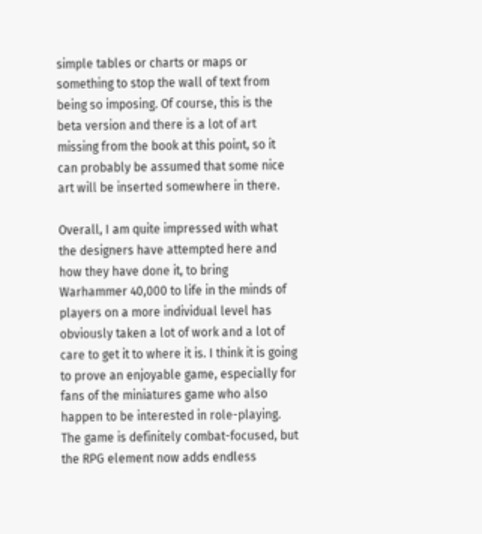simple tables or charts or maps or something to stop the wall of text from being so imposing. Of course, this is the beta version and there is a lot of art missing from the book at this point, so it can probably be assumed that some nice art will be inserted somewhere in there.

Overall, I am quite impressed with what the designers have attempted here and how they have done it, to bring Warhammer 40,000 to life in the minds of players on a more individual level has obviously taken a lot of work and a lot of care to get it to where it is. I think it is going to prove an enjoyable game, especially for fans of the miniatures game who also happen to be interested in role-playing. The game is definitely combat-focused, but the RPG element now adds endless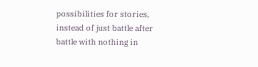possibilities for stories, instead of just battle after battle with nothing in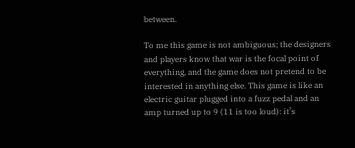between.

To me this game is not ambiguous; the designers and players know that war is the focal point of everything, and the game does not pretend to be interested in anything else. This game is like an electric guitar plugged into a fuzz pedal and an amp turned up to 9 (11 is too loud): it’s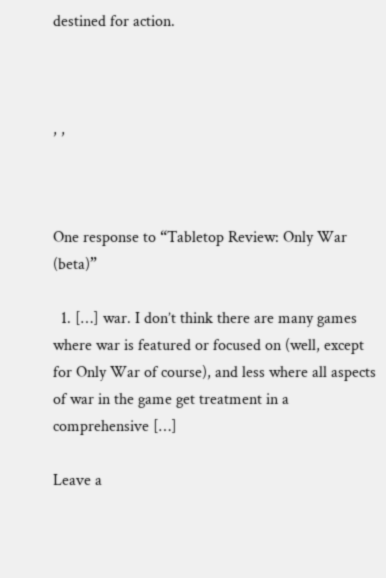destined for action.



, ,



One response to “Tabletop Review: Only War (beta)”

  1. […] war. I don’t think there are many games where war is featured or focused on (well, except for Only War of course), and less where all aspects of war in the game get treatment in a comprehensive […]

Leave a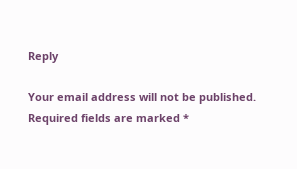Reply

Your email address will not be published. Required fields are marked *